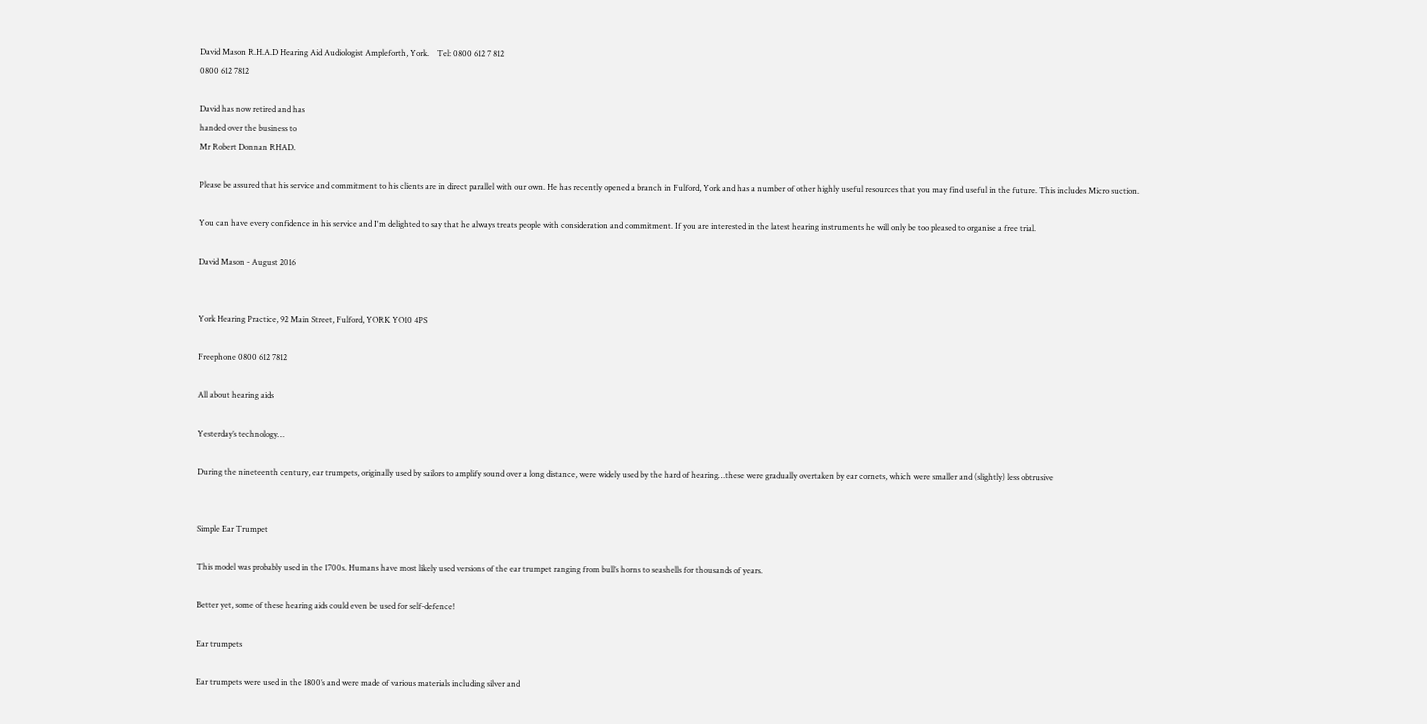David Mason R.H.A.D Hearing Aid Audiologist Ampleforth, York.    Tel: 0800 612 7 812
0800 612 7812

David has now retired and has
handed over the business to
Mr Robert Donnan RHAD.

Please be assured that his service and commitment to his clients are in direct parallel with our own. He has recently opened a branch in Fulford, York and has a number of other highly useful resources that you may find useful in the future. This includes Micro suction.

You can have every confidence in his service and I'm delighted to say that he always treats people with consideration and commitment. If you are interested in the latest hearing instruments he will only be too pleased to organise a free trial.

David Mason - August 2016


York Hearing Practice, 92 Main Street, Fulford, YORK YO10 4PS

Freephone 0800 612 7812

All about hearing aids

Yesterday’s technology…

During the nineteenth century, ear trumpets, originally used by sailors to amplify sound over a long distance, were widely used by the hard of hearing…these were gradually overtaken by ear cornets, which were smaller and (slightly) less obtrusive


Simple Ear Trumpet

This model was probably used in the 1700s. Humans have most likely used versions of the ear trumpet ranging from bull’s horns to seashells for thousands of years.

Better yet, some of these hearing aids could even be used for self-defence!

Ear trumpets

Ear trumpets were used in the 1800’s and were made of various materials including silver and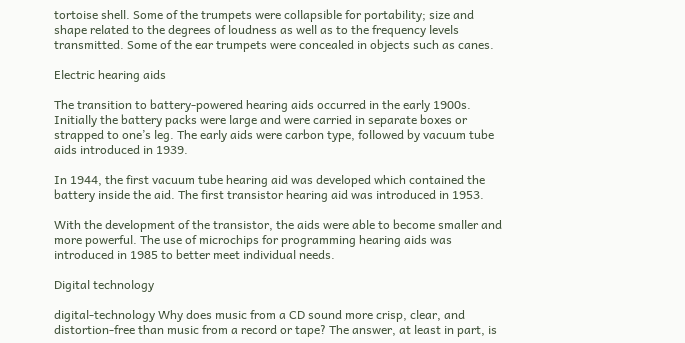tortoise shell. Some of the trumpets were collapsible for portability; size and shape related to the degrees of loudness as well as to the frequency levels transmitted. Some of the ear trumpets were concealed in objects such as canes.

Electric hearing aids

The transition to battery-powered hearing aids occurred in the early 1900s. Initially the battery packs were large and were carried in separate boxes or strapped to one’s leg. The early aids were carbon type, followed by vacuum tube aids introduced in 1939.

In 1944, the first vacuum tube hearing aid was developed which contained the battery inside the aid. The first transistor hearing aid was introduced in 1953.

With the development of the transistor, the aids were able to become smaller and more powerful. The use of microchips for programming hearing aids was introduced in 1985 to better meet individual needs.

Digital technology

digital-technology Why does music from a CD sound more crisp, clear, and distortion-free than music from a record or tape? The answer, at least in part, is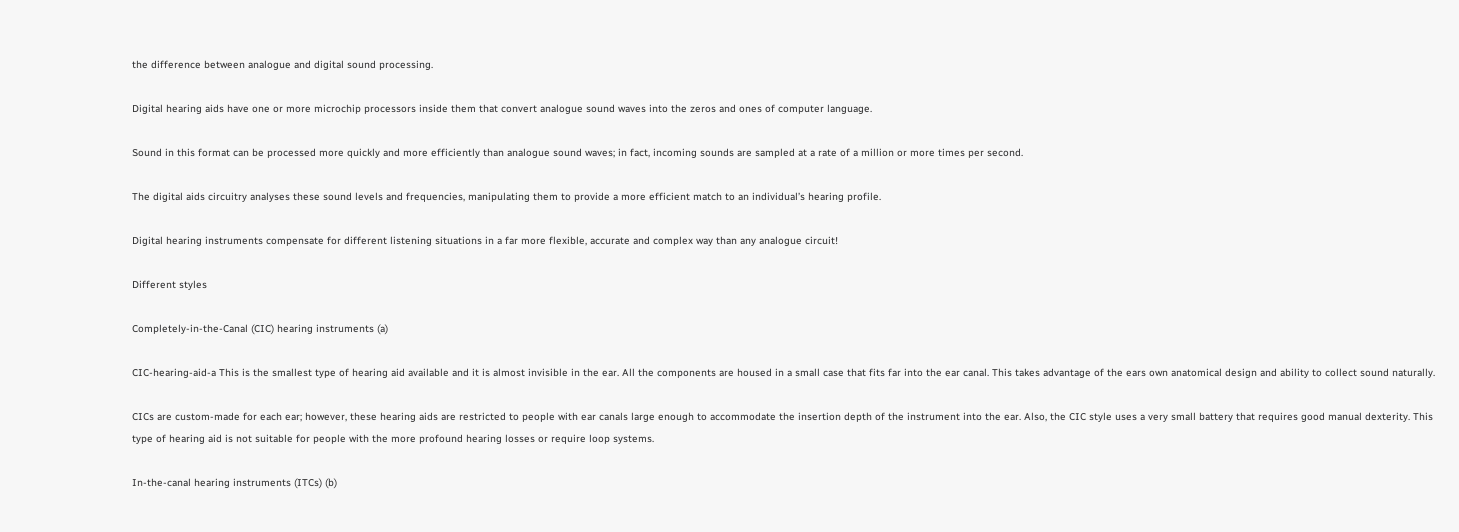the difference between analogue and digital sound processing.

Digital hearing aids have one or more microchip processors inside them that convert analogue sound waves into the zeros and ones of computer language.

Sound in this format can be processed more quickly and more efficiently than analogue sound waves; in fact, incoming sounds are sampled at a rate of a million or more times per second.

The digital aids circuitry analyses these sound levels and frequencies, manipulating them to provide a more efficient match to an individual’s hearing profile.

Digital hearing instruments compensate for different listening situations in a far more flexible, accurate and complex way than any analogue circuit!

Different styles

Completely-in-the-Canal (CIC) hearing instruments (a)

CIC-hearing-aid-a This is the smallest type of hearing aid available and it is almost invisible in the ear. All the components are housed in a small case that fits far into the ear canal. This takes advantage of the ears own anatomical design and ability to collect sound naturally.

CICs are custom-made for each ear; however, these hearing aids are restricted to people with ear canals large enough to accommodate the insertion depth of the instrument into the ear. Also, the CIC style uses a very small battery that requires good manual dexterity. This type of hearing aid is not suitable for people with the more profound hearing losses or require loop systems.

In-the-canal hearing instruments (ITCs) (b)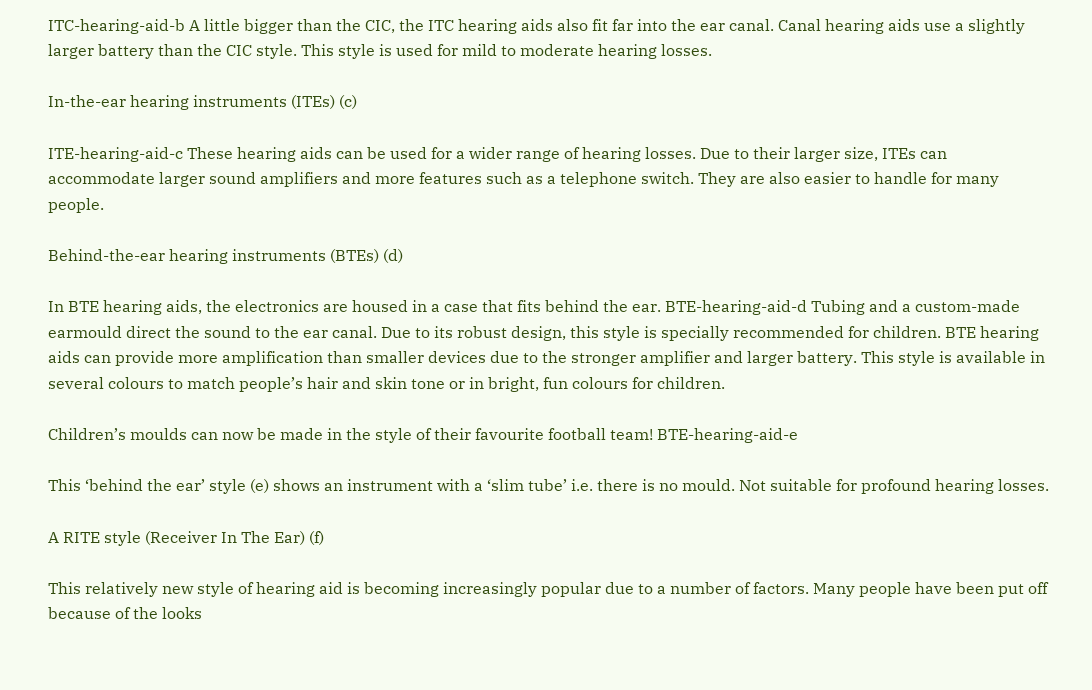ITC-hearing-aid-b A little bigger than the CIC, the ITC hearing aids also fit far into the ear canal. Canal hearing aids use a slightly larger battery than the CIC style. This style is used for mild to moderate hearing losses.

In-the-ear hearing instruments (ITEs) (c)

ITE-hearing-aid-c These hearing aids can be used for a wider range of hearing losses. Due to their larger size, ITEs can accommodate larger sound amplifiers and more features such as a telephone switch. They are also easier to handle for many people.

Behind-the-ear hearing instruments (BTEs) (d)

In BTE hearing aids, the electronics are housed in a case that fits behind the ear. BTE-hearing-aid-d Tubing and a custom-made earmould direct the sound to the ear canal. Due to its robust design, this style is specially recommended for children. BTE hearing aids can provide more amplification than smaller devices due to the stronger amplifier and larger battery. This style is available in several colours to match people’s hair and skin tone or in bright, fun colours for children.

Children’s moulds can now be made in the style of their favourite football team! BTE-hearing-aid-e

This ‘behind the ear’ style (e) shows an instrument with a ‘slim tube’ i.e. there is no mould. Not suitable for profound hearing losses.

A RITE style (Receiver In The Ear) (f)

This relatively new style of hearing aid is becoming increasingly popular due to a number of factors. Many people have been put off because of the looks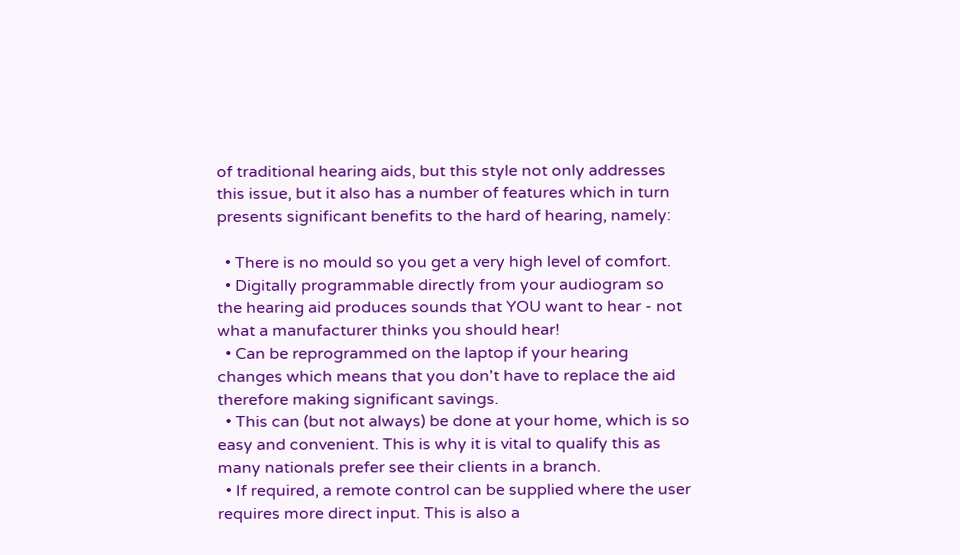of traditional hearing aids, but this style not only addresses this issue, but it also has a number of features which in turn presents significant benefits to the hard of hearing, namely:

  • There is no mould so you get a very high level of comfort.
  • Digitally programmable directly from your audiogram so the hearing aid produces sounds that YOU want to hear - not what a manufacturer thinks you should hear!
  • Can be reprogrammed on the laptop if your hearing changes which means that you don't have to replace the aid therefore making significant savings.
  • This can (but not always) be done at your home, which is so easy and convenient. This is why it is vital to qualify this as many nationals prefer see their clients in a branch.
  • If required, a remote control can be supplied where the user requires more direct input. This is also a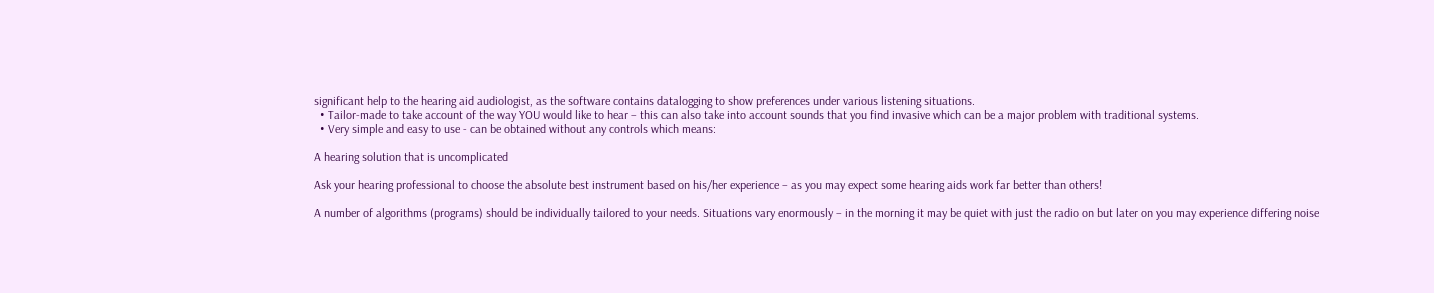significant help to the hearing aid audiologist, as the software contains datalogging to show preferences under various listening situations.
  • Tailor-made to take account of the way YOU would like to hear – this can also take into account sounds that you find invasive which can be a major problem with traditional systems.
  • Very simple and easy to use - can be obtained without any controls which means:

A hearing solution that is uncomplicated

Ask your hearing professional to choose the absolute best instrument based on his/her experience – as you may expect some hearing aids work far better than others!

A number of algorithms (programs) should be individually tailored to your needs. Situations vary enormously – in the morning it may be quiet with just the radio on but later on you may experience differing noise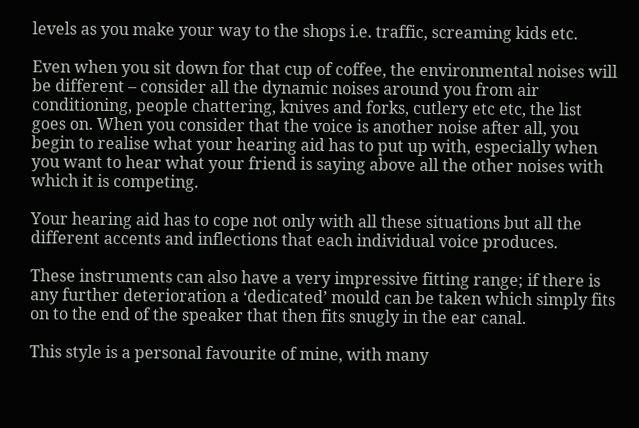levels as you make your way to the shops i.e. traffic, screaming kids etc.

Even when you sit down for that cup of coffee, the environmental noises will be different – consider all the dynamic noises around you from air conditioning, people chattering, knives and forks, cutlery etc etc, the list goes on. When you consider that the voice is another noise after all, you begin to realise what your hearing aid has to put up with, especially when you want to hear what your friend is saying above all the other noises with which it is competing.

Your hearing aid has to cope not only with all these situations but all the different accents and inflections that each individual voice produces.

These instruments can also have a very impressive fitting range; if there is any further deterioration a ‘dedicated’ mould can be taken which simply fits on to the end of the speaker that then fits snugly in the ear canal.

This style is a personal favourite of mine, with many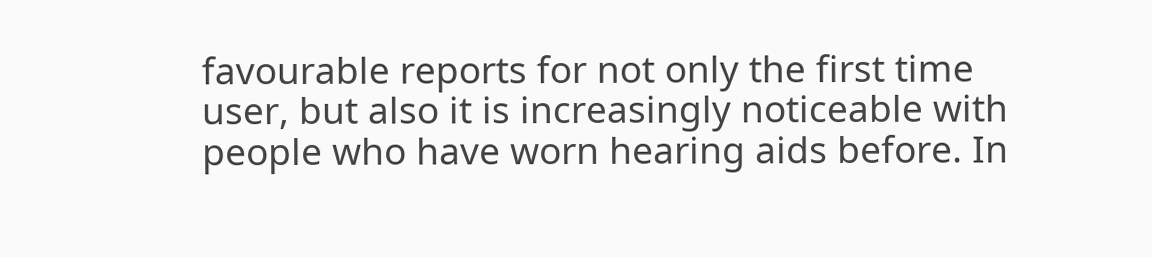favourable reports for not only the first time user, but also it is increasingly noticeable with people who have worn hearing aids before. In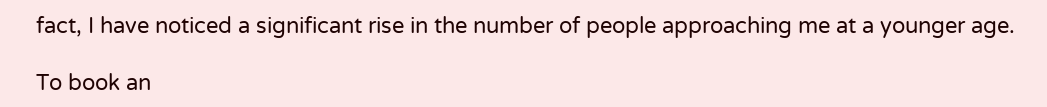fact, I have noticed a significant rise in the number of people approaching me at a younger age.

To book an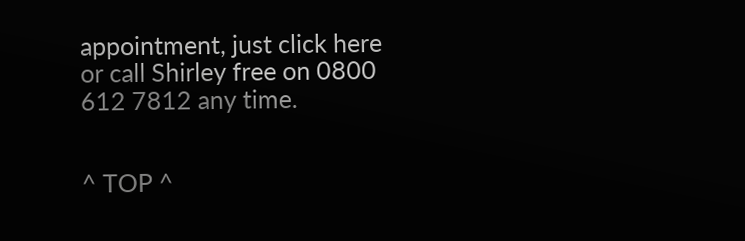appointment, just click here or call Shirley free on 0800 612 7812 any time.


^ TOP ^